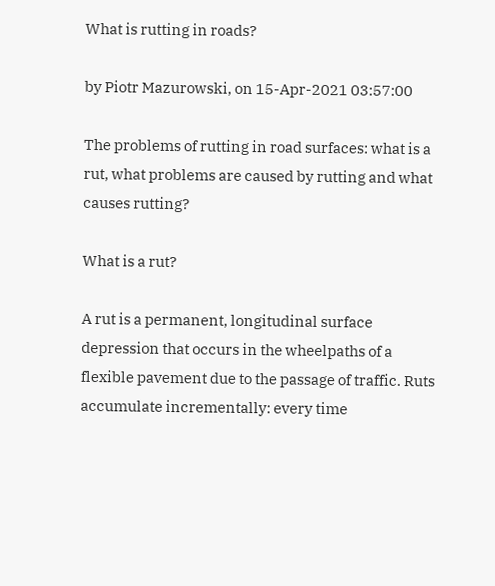What is rutting in roads?

by Piotr Mazurowski, on 15-Apr-2021 03:57:00

The problems of rutting in road surfaces: what is a rut, what problems are caused by rutting and what causes rutting?

What is a rut?

A rut is a permanent, longitudinal surface depression that occurs in the wheelpaths of a flexible pavement due to the passage of traffic. Ruts accumulate incrementally: every time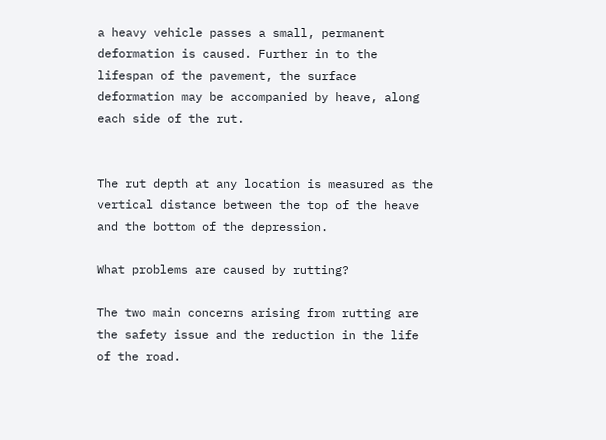a heavy vehicle passes a small, permanent deformation is caused. Further in to the lifespan of the pavement, the surface deformation may be accompanied by heave, along each side of the rut.


The rut depth at any location is measured as the vertical distance between the top of the heave and the bottom of the depression.

What problems are caused by rutting?

The two main concerns arising from rutting are the safety issue and the reduction in the life of the road.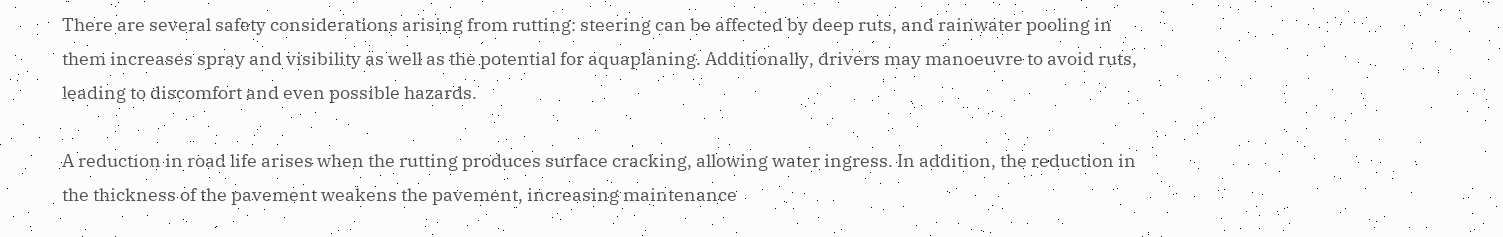There are several safety considerations arising from rutting: steering can be affected by deep ruts, and rainwater pooling in them increases spray and visibility as well as the potential for aquaplaning. Additionally, drivers may manoeuvre to avoid ruts, leading to discomfort and even possible hazards.

A reduction in road life arises when the rutting produces surface cracking, allowing water ingress. In addition, the reduction in the thickness of the pavement weakens the pavement, increasing maintenance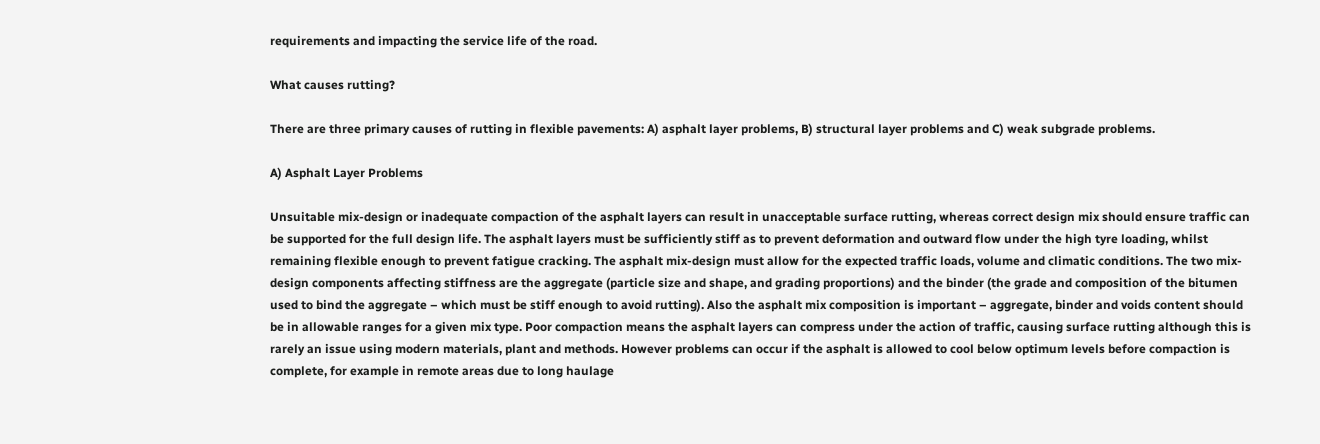requirements and impacting the service life of the road.

What causes rutting?

There are three primary causes of rutting in flexible pavements: A) asphalt layer problems, B) structural layer problems and C) weak subgrade problems.

A) Asphalt Layer Problems

Unsuitable mix-design or inadequate compaction of the asphalt layers can result in unacceptable surface rutting, whereas correct design mix should ensure traffic can be supported for the full design life. The asphalt layers must be sufficiently stiff as to prevent deformation and outward flow under the high tyre loading, whilst remaining flexible enough to prevent fatigue cracking. The asphalt mix-design must allow for the expected traffic loads, volume and climatic conditions. The two mix-design components affecting stiffness are the aggregate (particle size and shape, and grading proportions) and the binder (the grade and composition of the bitumen used to bind the aggregate – which must be stiff enough to avoid rutting). Also the asphalt mix composition is important – aggregate, binder and voids content should be in allowable ranges for a given mix type. Poor compaction means the asphalt layers can compress under the action of traffic, causing surface rutting although this is rarely an issue using modern materials, plant and methods. However problems can occur if the asphalt is allowed to cool below optimum levels before compaction is complete, for example in remote areas due to long haulage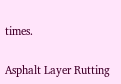times.

Asphalt Layer Rutting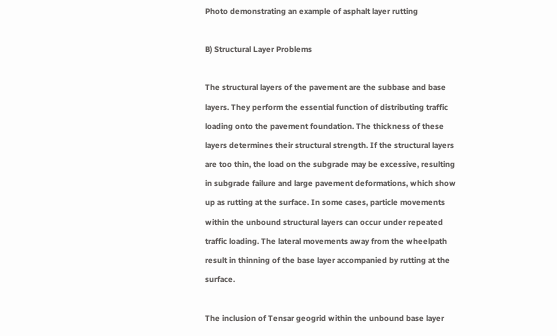Photo demonstrating an example of asphalt layer rutting

B) Structural Layer Problems

The structural layers of the pavement are the subbase and base layers. They perform the essential function of distributing traffic loading onto the pavement foundation. The thickness of these layers determines their structural strength. If the structural layers are too thin, the load on the subgrade may be excessive, resulting in subgrade failure and large pavement deformations, which show up as rutting at the surface. In some cases, particle movements within the unbound structural layers can occur under repeated traffic loading. The lateral movements away from the wheelpath result in thinning of the base layer accompanied by rutting at the surface.

The inclusion of Tensar geogrid within the unbound base layer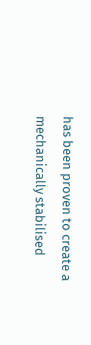has been proven to create a mechanically stabilised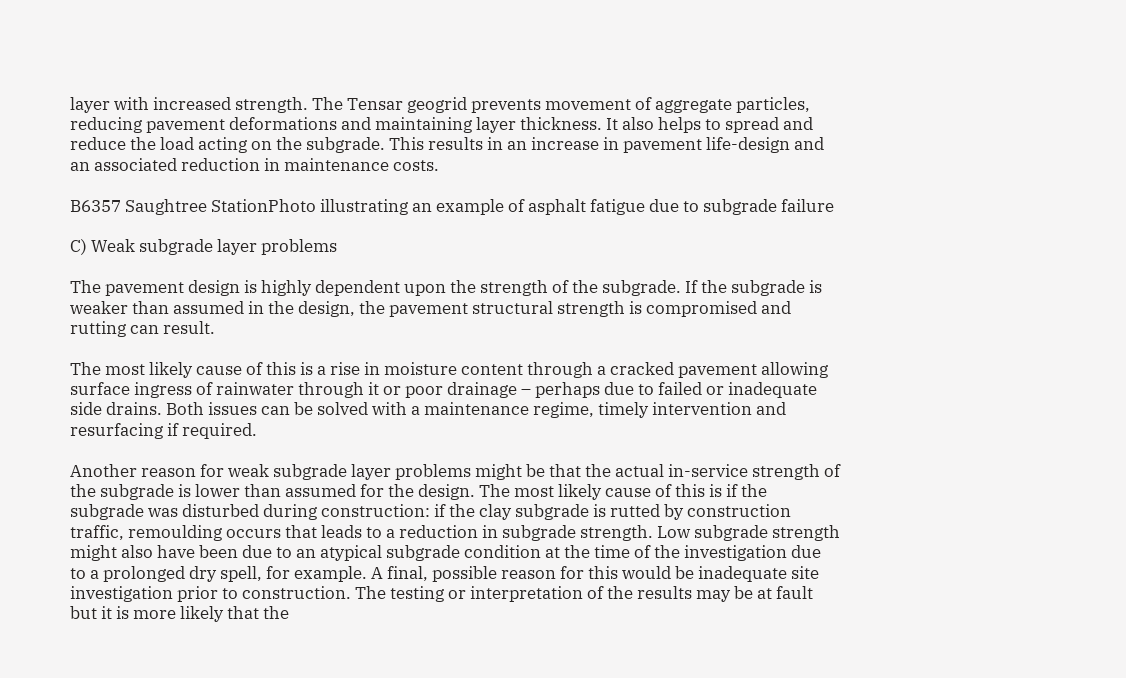layer with increased strength. The Tensar geogrid prevents movement of aggregate particles, reducing pavement deformations and maintaining layer thickness. It also helps to spread and reduce the load acting on the subgrade. This results in an increase in pavement life-design and an associated reduction in maintenance costs.

B6357 Saughtree StationPhoto illustrating an example of asphalt fatigue due to subgrade failure

C) Weak subgrade layer problems

The pavement design is highly dependent upon the strength of the subgrade. If the subgrade is weaker than assumed in the design, the pavement structural strength is compromised and rutting can result.

The most likely cause of this is a rise in moisture content through a cracked pavement allowing surface ingress of rainwater through it or poor drainage – perhaps due to failed or inadequate side drains. Both issues can be solved with a maintenance regime, timely intervention and resurfacing if required.

Another reason for weak subgrade layer problems might be that the actual in-service strength of the subgrade is lower than assumed for the design. The most likely cause of this is if the subgrade was disturbed during construction: if the clay subgrade is rutted by construction traffic, remoulding occurs that leads to a reduction in subgrade strength. Low subgrade strength might also have been due to an atypical subgrade condition at the time of the investigation due to a prolonged dry spell, for example. A final, possible reason for this would be inadequate site investigation prior to construction. The testing or interpretation of the results may be at fault but it is more likely that the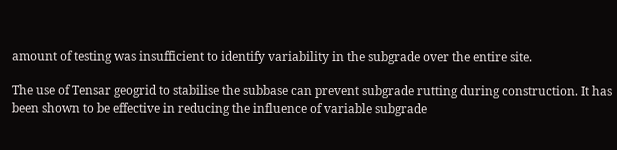amount of testing was insufficient to identify variability in the subgrade over the entire site.

The use of Tensar geogrid to stabilise the subbase can prevent subgrade rutting during construction. It has been shown to be effective in reducing the influence of variable subgrade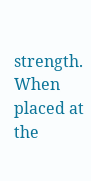strength. When placed at the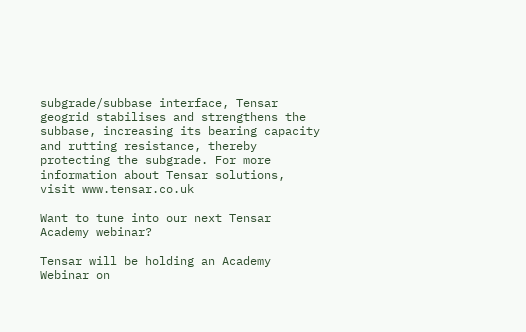subgrade/subbase interface, Tensar geogrid stabilises and strengthens the subbase, increasing its bearing capacity and rutting resistance, thereby protecting the subgrade. For more information about Tensar solutions, visit www.tensar.co.uk

Want to tune into our next Tensar Academy webinar?

Tensar will be holding an Academy Webinar on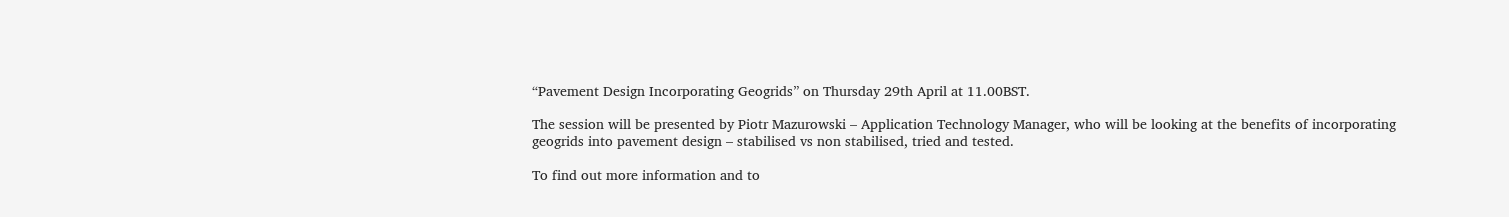“Pavement Design Incorporating Geogrids” on Thursday 29th April at 11.00BST.

The session will be presented by Piotr Mazurowski – Application Technology Manager, who will be looking at the benefits of incorporating geogrids into pavement design – stabilised vs non stabilised, tried and tested.

To find out more information and to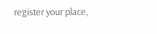register your place,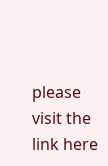please visit the link here